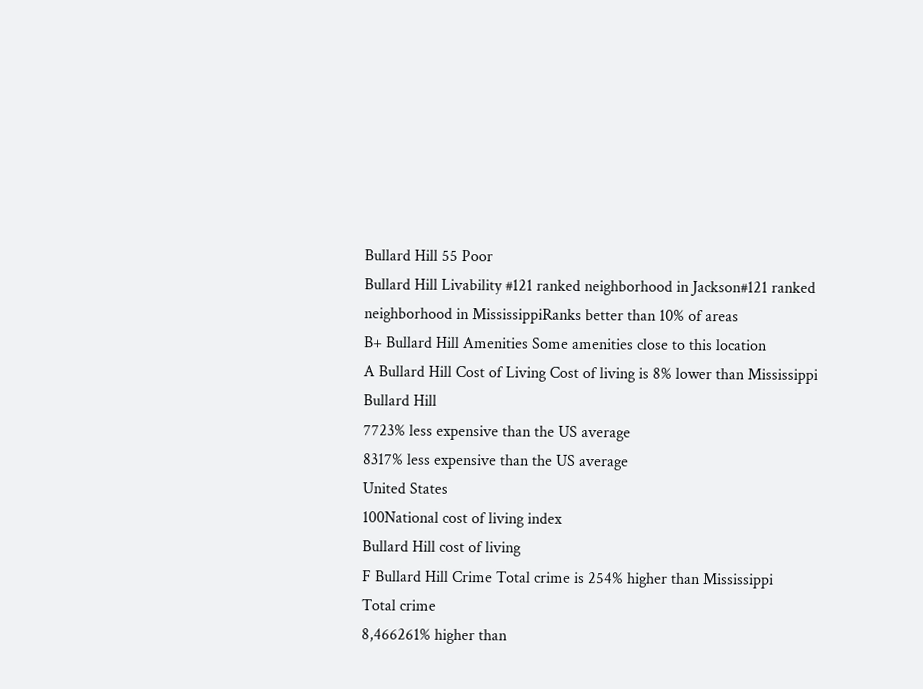Bullard Hill 55 Poor
Bullard Hill Livability #121 ranked neighborhood in Jackson#121 ranked neighborhood in MississippiRanks better than 10% of areas
B+ Bullard Hill Amenities Some amenities close to this location
A Bullard Hill Cost of Living Cost of living is 8% lower than Mississippi
Bullard Hill
7723% less expensive than the US average
8317% less expensive than the US average
United States
100National cost of living index
Bullard Hill cost of living
F Bullard Hill Crime Total crime is 254% higher than Mississippi
Total crime
8,466261% higher than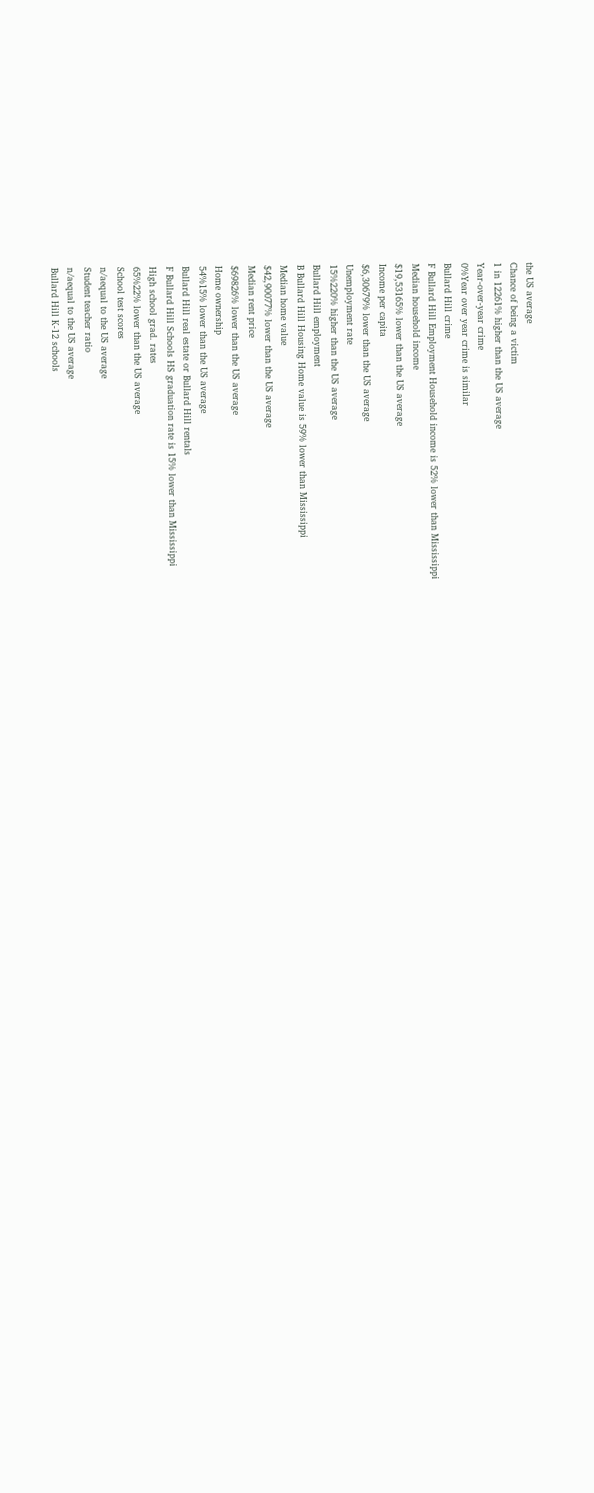the US average
Chance of being a victim
1 in 12261% higher than the US average
Year-over-year crime
0%Year over year crime is similar
Bullard Hill crime
F Bullard Hill Employment Household income is 52% lower than Mississippi
Median household income
$19,53165% lower than the US average
Income per capita
$6,30679% lower than the US average
Unemployment rate
15%220% higher than the US average
Bullard Hill employment
B Bullard Hill Housing Home value is 59% lower than Mississippi
Median home value
$42,90077% lower than the US average
Median rent price
$69826% lower than the US average
Home ownership
54%15% lower than the US average
Bullard Hill real estate or Bullard Hill rentals
F Bullard Hill Schools HS graduation rate is 15% lower than Mississippi
High school grad. rates
65%22% lower than the US average
School test scores
n/aequal to the US average
Student teacher ratio
n/aequal to the US average
Bullard Hill K-12 schools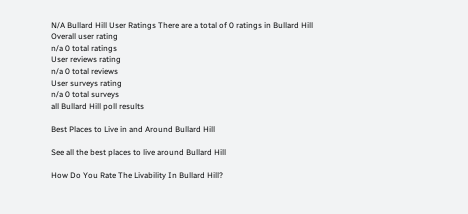N/A Bullard Hill User Ratings There are a total of 0 ratings in Bullard Hill
Overall user rating
n/a 0 total ratings
User reviews rating
n/a 0 total reviews
User surveys rating
n/a 0 total surveys
all Bullard Hill poll results

Best Places to Live in and Around Bullard Hill

See all the best places to live around Bullard Hill

How Do You Rate The Livability In Bullard Hill?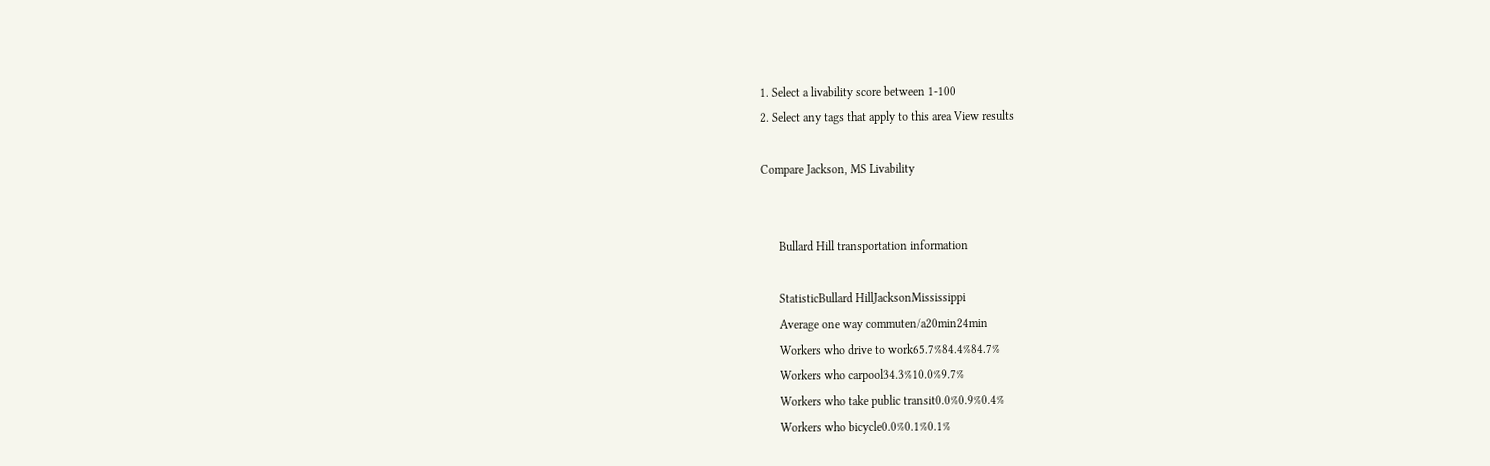1. Select a livability score between 1-100
2. Select any tags that apply to this area View results

Compare Jackson, MS Livability


      Bullard Hill transportation information

      StatisticBullard HillJacksonMississippi
      Average one way commuten/a20min24min
      Workers who drive to work65.7%84.4%84.7%
      Workers who carpool34.3%10.0%9.7%
      Workers who take public transit0.0%0.9%0.4%
      Workers who bicycle0.0%0.1%0.1%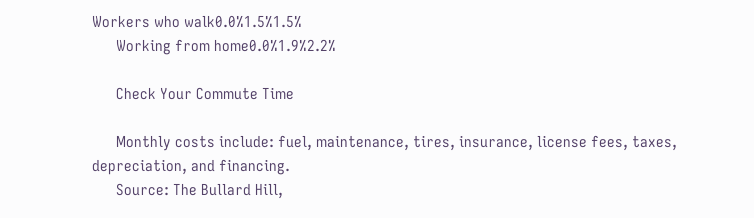Workers who walk0.0%1.5%1.5%
      Working from home0.0%1.9%2.2%

      Check Your Commute Time

      Monthly costs include: fuel, maintenance, tires, insurance, license fees, taxes, depreciation, and financing.
      Source: The Bullard Hill,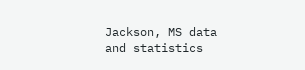Jackson, MS data and statistics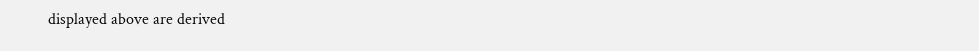displayed above are derived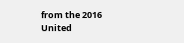from the 2016 United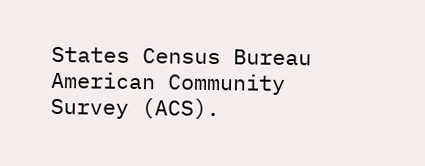States Census Bureau American Community Survey (ACS).